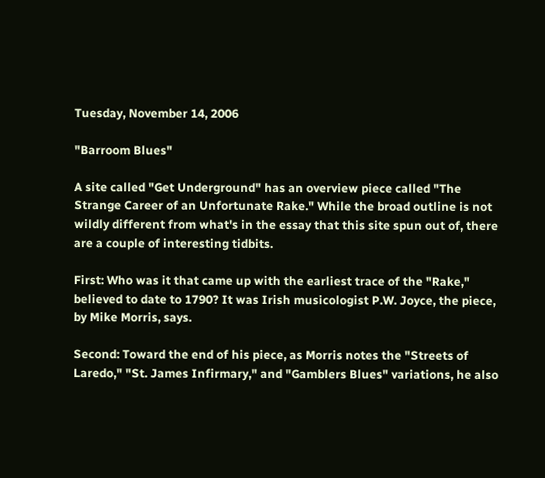Tuesday, November 14, 2006

"Barroom Blues"

A site called "Get Underground" has an overview piece called "The Strange Career of an Unfortunate Rake." While the broad outline is not wildly different from what's in the essay that this site spun out of, there are a couple of interesting tidbits.

First: Who was it that came up with the earliest trace of the "Rake," believed to date to 1790? It was Irish musicologist P.W. Joyce, the piece, by Mike Morris, says.

Second: Toward the end of his piece, as Morris notes the "Streets of Laredo," "St. James Infirmary," and "Gamblers Blues" variations, he also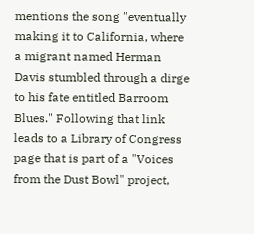mentions the song "eventually making it to California, where a migrant named Herman Davis stumbled through a dirge to his fate entitled Barroom Blues." Following that link leads to a Library of Congress page that is part of a "Voices from the Dust Bowl" project,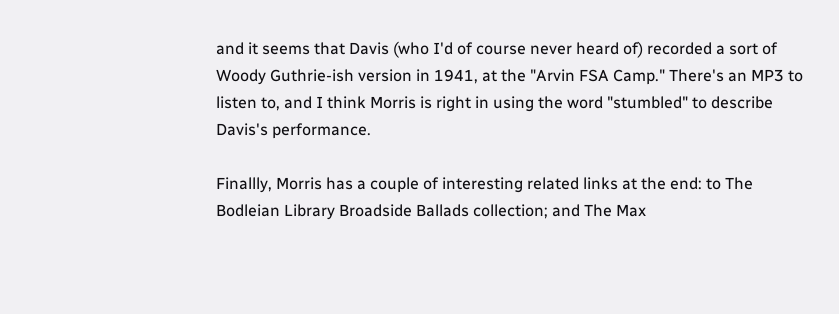and it seems that Davis (who I'd of course never heard of) recorded a sort of Woody Guthrie-ish version in 1941, at the "Arvin FSA Camp." There's an MP3 to listen to, and I think Morris is right in using the word "stumbled" to describe Davis's performance.

Finallly, Morris has a couple of interesting related links at the end: to The Bodleian Library Broadside Ballads collection; and The Max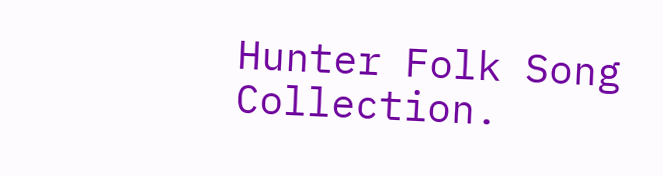Hunter Folk Song Collection.